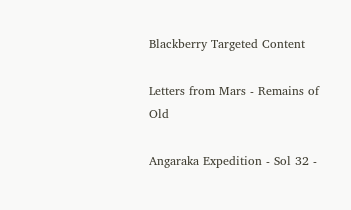Blackberry Targeted Content

Letters from Mars - Remains of Old

Angaraka Expedition - Sol 32 -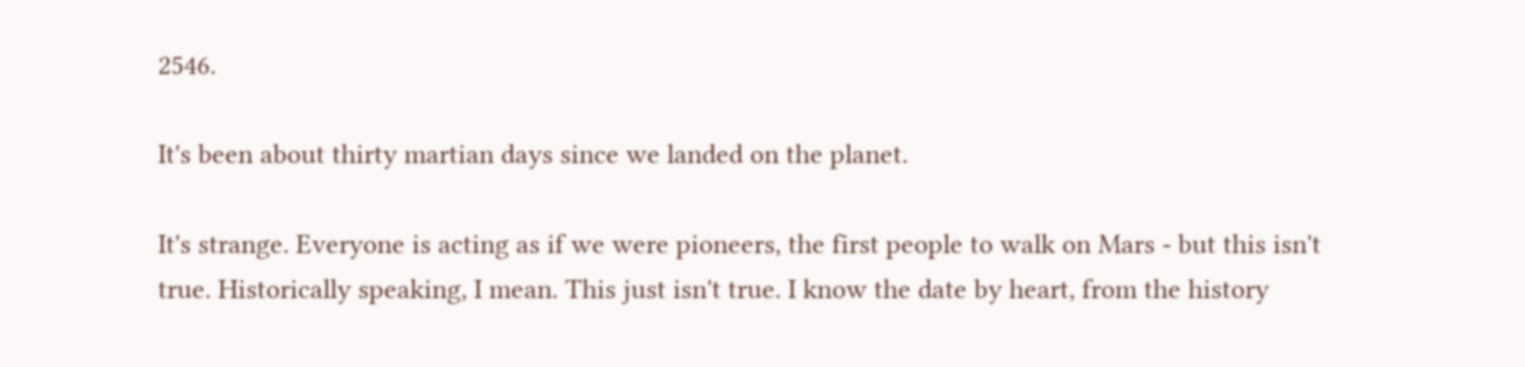2546.

It's been about thirty martian days since we landed on the planet.

It's strange. Everyone is acting as if we were pioneers, the first people to walk on Mars - but this isn't true. Historically speaking, I mean. This just isn't true. I know the date by heart, from the history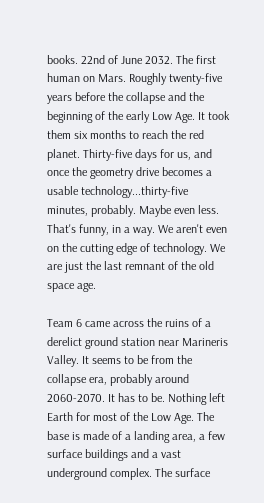books. 22nd of June 2032. The first human on Mars. Roughly twenty-five years before the collapse and the beginning of the early Low Age. It took them six months to reach the red planet. Thirty-five days for us, and once the geometry drive becomes a usable technology...thirty-five minutes, probably. Maybe even less. That's funny, in a way. We aren't even on the cutting edge of technology. We are just the last remnant of the old space age.

Team 6 came across the ruins of a derelict ground station near Marineris Valley. It seems to be from the collapse era, probably around 2060-2070. It has to be. Nothing left Earth for most of the Low Age. The base is made of a landing area, a few surface buildings and a vast underground complex. The surface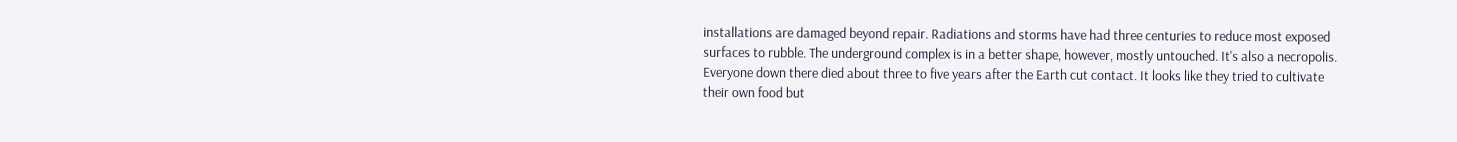installations are damaged beyond repair. Radiations and storms have had three centuries to reduce most exposed surfaces to rubble. The underground complex is in a better shape, however, mostly untouched. It's also a necropolis. Everyone down there died about three to five years after the Earth cut contact. It looks like they tried to cultivate their own food but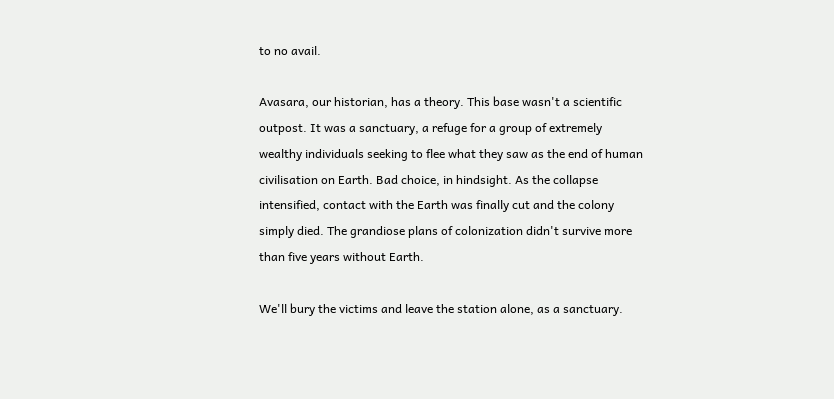to no avail.

Avasara, our historian, has a theory. This base wasn't a scientific outpost. It was a sanctuary, a refuge for a group of extremely wealthy individuals seeking to flee what they saw as the end of human civilisation on Earth. Bad choice, in hindsight. As the collapse intensified, contact with the Earth was finally cut and the colony simply died. The grandiose plans of colonization didn't survive more than five years without Earth.

We'll bury the victims and leave the station alone, as a sanctuary.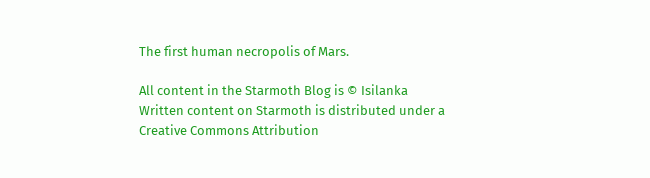The first human necropolis of Mars.

All content in the Starmoth Blog is © Isilanka
Written content on Starmoth is distributed under a Creative Commons Attribution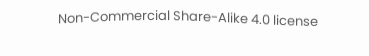Non-Commercial Share-Alike 4.0 license